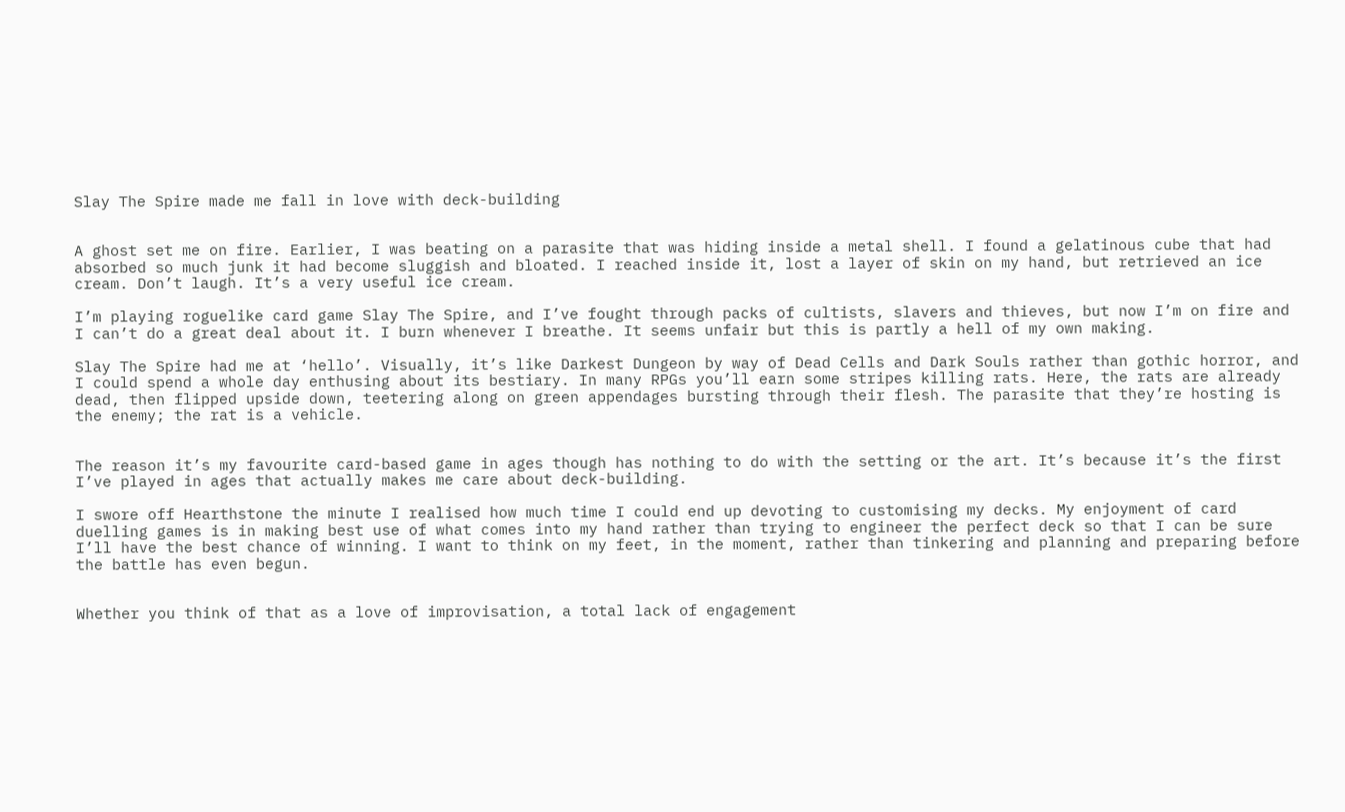Slay The Spire made me fall in love with deck-building


A ghost set me on fire. Earlier, I was beating on a parasite that was hiding inside a metal shell. I found a gelatinous cube that had absorbed so much junk it had become sluggish and bloated. I reached inside it, lost a layer of skin on my hand, but retrieved an ice cream. Don’t laugh. It’s a very useful ice cream.

I’m playing roguelike card game Slay The Spire, and I’ve fought through packs of cultists, slavers and thieves, but now I’m on fire and I can’t do a great deal about it. I burn whenever I breathe. It seems unfair but this is partly a hell of my own making.

Slay The Spire had me at ‘hello’. Visually, it’s like Darkest Dungeon by way of Dead Cells and Dark Souls rather than gothic horror, and I could spend a whole day enthusing about its bestiary. In many RPGs you’ll earn some stripes killing rats. Here, the rats are already dead, then flipped upside down, teetering along on green appendages bursting through their flesh. The parasite that they’re hosting is the enemy; the rat is a vehicle.


The reason it’s my favourite card-based game in ages though has nothing to do with the setting or the art. It’s because it’s the first I’ve played in ages that actually makes me care about deck-building.

I swore off Hearthstone the minute I realised how much time I could end up devoting to customising my decks. My enjoyment of card duelling games is in making best use of what comes into my hand rather than trying to engineer the perfect deck so that I can be sure I’ll have the best chance of winning. I want to think on my feet, in the moment, rather than tinkering and planning and preparing before the battle has even begun.


Whether you think of that as a love of improvisation, a total lack of engagement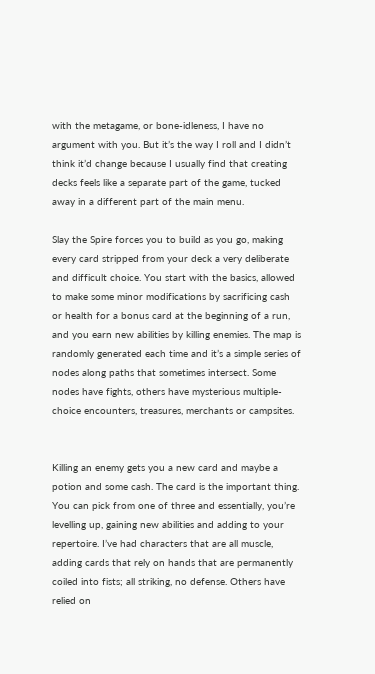with the metagame, or bone-idleness, I have no argument with you. But it’s the way I roll and I didn’t think it’d change because I usually find that creating decks feels like a separate part of the game, tucked away in a different part of the main menu.

Slay the Spire forces you to build as you go, making every card stripped from your deck a very deliberate and difficult choice. You start with the basics, allowed to make some minor modifications by sacrificing cash or health for a bonus card at the beginning of a run, and you earn new abilities by killing enemies. The map is randomly generated each time and it’s a simple series of nodes along paths that sometimes intersect. Some nodes have fights, others have mysterious multiple-choice encounters, treasures, merchants or campsites.


Killing an enemy gets you a new card and maybe a potion and some cash. The card is the important thing. You can pick from one of three and essentially, you’re levelling up, gaining new abilities and adding to your repertoire. I’ve had characters that are all muscle, adding cards that rely on hands that are permanently coiled into fists; all striking, no defense. Others have relied on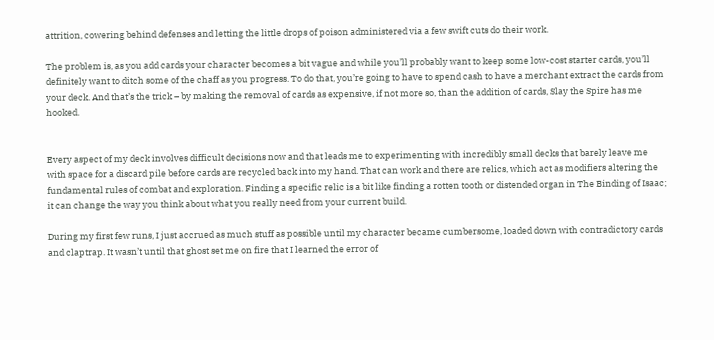attrition, cowering behind defenses and letting the little drops of poison administered via a few swift cuts do their work.

The problem is, as you add cards your character becomes a bit vague and while you’ll probably want to keep some low-cost starter cards, you’ll definitely want to ditch some of the chaff as you progress. To do that, you’re going to have to spend cash to have a merchant extract the cards from your deck. And that’s the trick – by making the removal of cards as expensive, if not more so, than the addition of cards, Slay the Spire has me hooked.


Every aspect of my deck involves difficult decisions now and that leads me to experimenting with incredibly small decks that barely leave me with space for a discard pile before cards are recycled back into my hand. That can work and there are relics, which act as modifiers altering the fundamental rules of combat and exploration. Finding a specific relic is a bit like finding a rotten tooth or distended organ in The Binding of Isaac; it can change the way you think about what you really need from your current build.

During my first few runs, I just accrued as much stuff as possible until my character became cumbersome, loaded down with contradictory cards and claptrap. It wasn’t until that ghost set me on fire that I learned the error of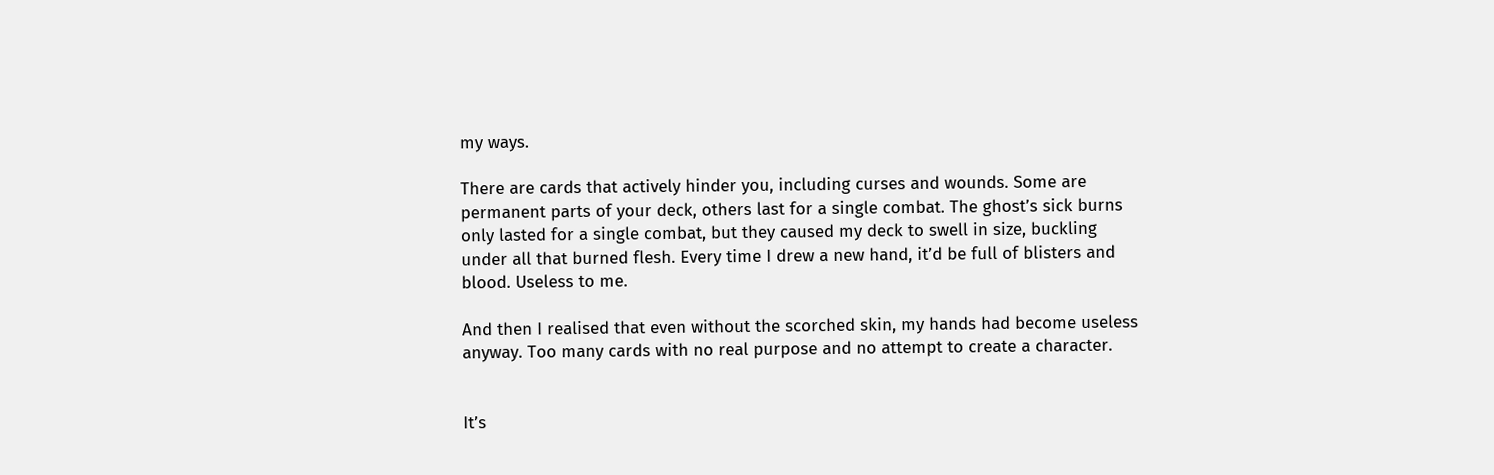my ways.

There are cards that actively hinder you, including curses and wounds. Some are permanent parts of your deck, others last for a single combat. The ghost’s sick burns only lasted for a single combat, but they caused my deck to swell in size, buckling under all that burned flesh. Every time I drew a new hand, it’d be full of blisters and blood. Useless to me.

And then I realised that even without the scorched skin, my hands had become useless anyway. Too many cards with no real purpose and no attempt to create a character.


It’s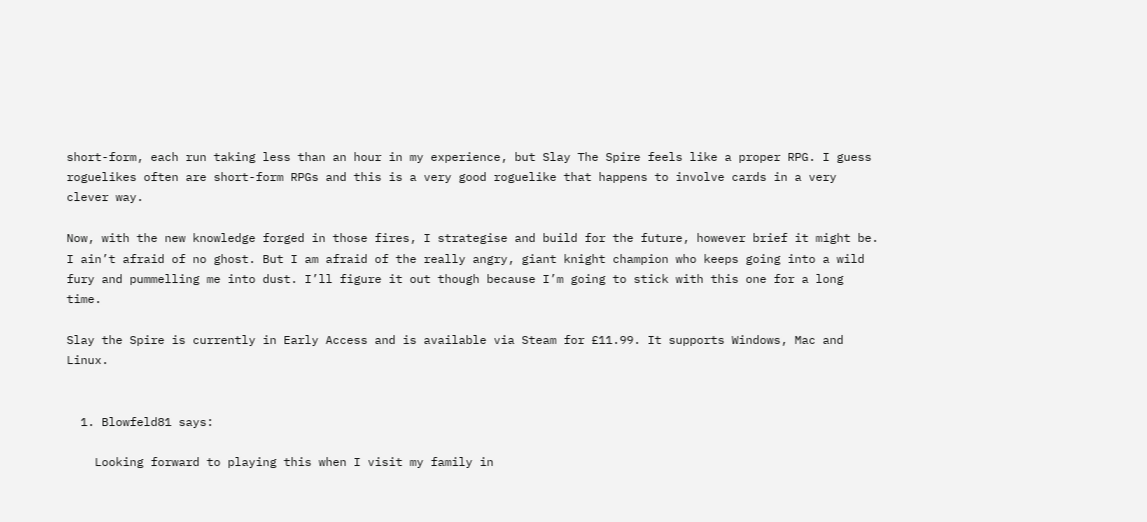short-form, each run taking less than an hour in my experience, but Slay The Spire feels like a proper RPG. I guess roguelikes often are short-form RPGs and this is a very good roguelike that happens to involve cards in a very clever way.

Now, with the new knowledge forged in those fires, I strategise and build for the future, however brief it might be. I ain’t afraid of no ghost. But I am afraid of the really angry, giant knight champion who keeps going into a wild fury and pummelling me into dust. I’ll figure it out though because I’m going to stick with this one for a long time.

Slay the Spire is currently in Early Access and is available via Steam for £11.99. It supports Windows, Mac and Linux.


  1. Blowfeld81 says:

    Looking forward to playing this when I visit my family in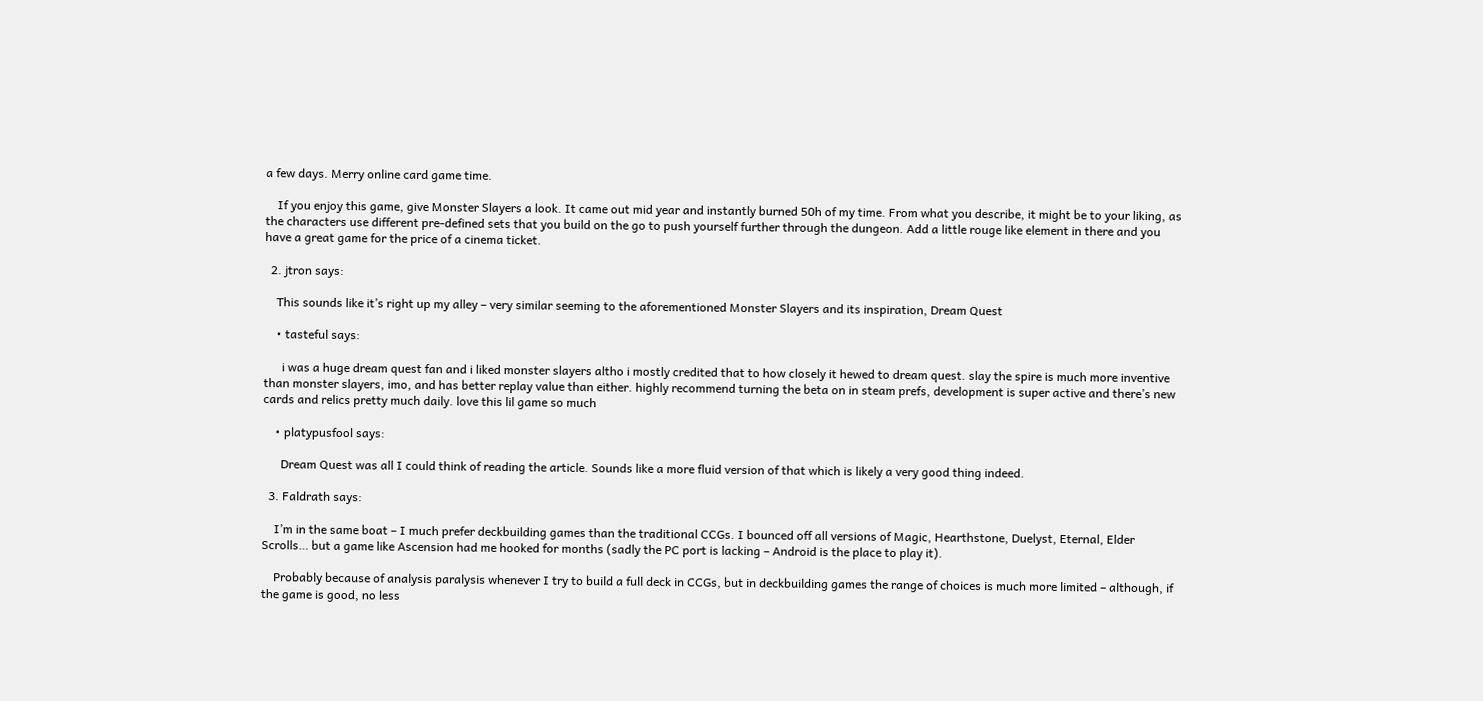a few days. Merry online card game time.

    If you enjoy this game, give Monster Slayers a look. It came out mid year and instantly burned 50h of my time. From what you describe, it might be to your liking, as the characters use different pre-defined sets that you build on the go to push yourself further through the dungeon. Add a little rouge like element in there and you have a great game for the price of a cinema ticket.

  2. jtron says:

    This sounds like it’s right up my alley – very similar seeming to the aforementioned Monster Slayers and its inspiration, Dream Quest

    • tasteful says:

      i was a huge dream quest fan and i liked monster slayers altho i mostly credited that to how closely it hewed to dream quest. slay the spire is much more inventive than monster slayers, imo, and has better replay value than either. highly recommend turning the beta on in steam prefs, development is super active and there’s new cards and relics pretty much daily. love this lil game so much

    • platypusfool says:

      Dream Quest was all I could think of reading the article. Sounds like a more fluid version of that which is likely a very good thing indeed.

  3. Faldrath says:

    I’m in the same boat – I much prefer deckbuilding games than the traditional CCGs. I bounced off all versions of Magic, Hearthstone, Duelyst, Eternal, Elder Scrolls… but a game like Ascension had me hooked for months (sadly the PC port is lacking – Android is the place to play it).

    Probably because of analysis paralysis whenever I try to build a full deck in CCGs, but in deckbuilding games the range of choices is much more limited – although, if the game is good, no less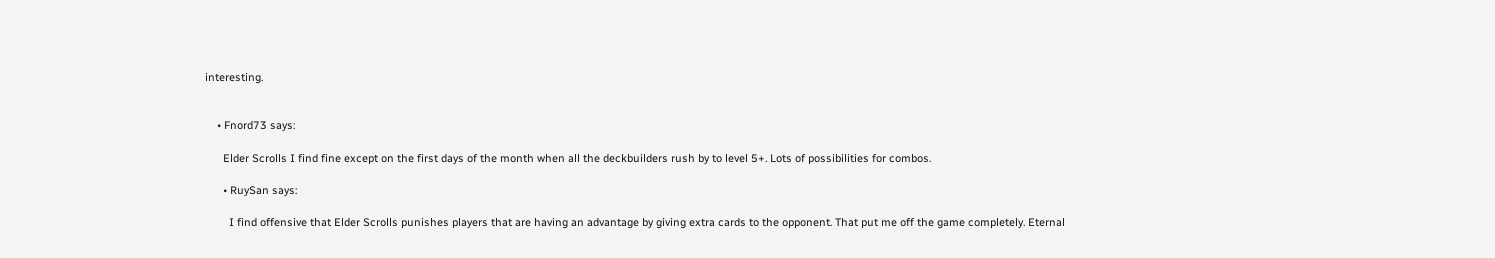interesting.


    • Fnord73 says:

      Elder Scrolls I find fine except on the first days of the month when all the deckbuilders rush by to level 5+. Lots of possibilities for combos.

      • RuySan says:

        I find offensive that Elder Scrolls punishes players that are having an advantage by giving extra cards to the opponent. That put me off the game completely. Eternal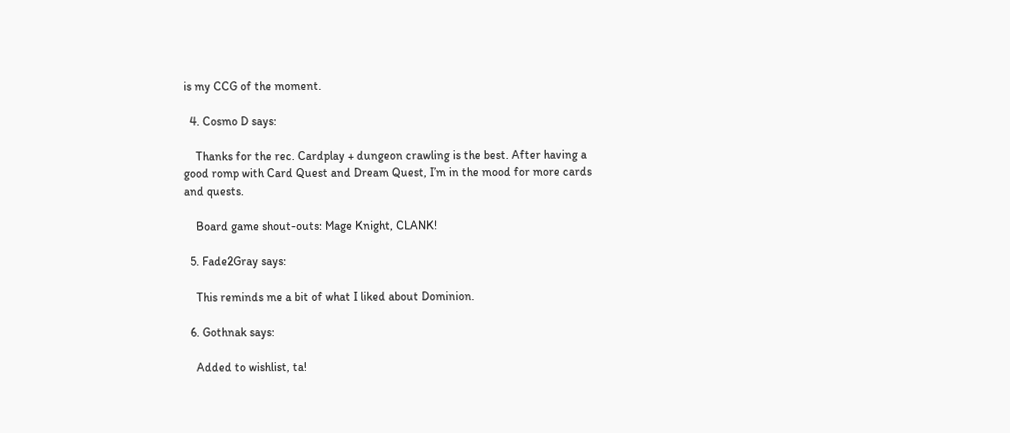is my CCG of the moment.

  4. Cosmo D says:

    Thanks for the rec. Cardplay + dungeon crawling is the best. After having a good romp with Card Quest and Dream Quest, I’m in the mood for more cards and quests.

    Board game shout-outs: Mage Knight, CLANK!

  5. Fade2Gray says:

    This reminds me a bit of what I liked about Dominion.

  6. Gothnak says:

    Added to wishlist, ta!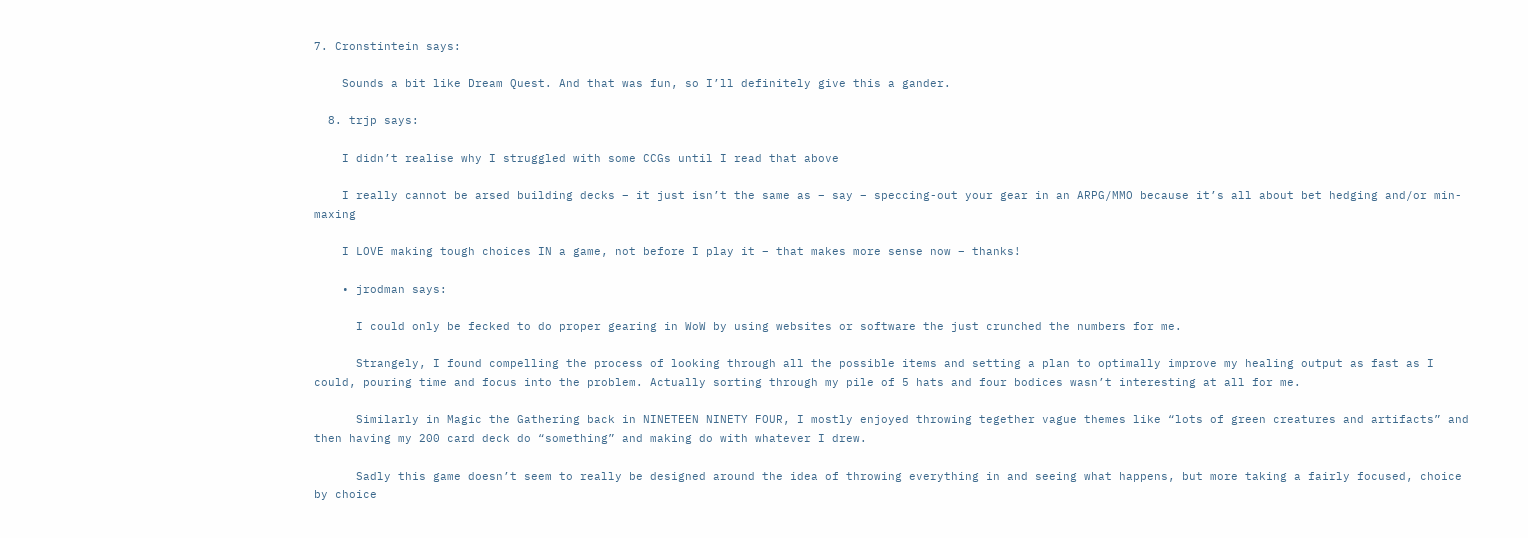7. Cronstintein says:

    Sounds a bit like Dream Quest. And that was fun, so I’ll definitely give this a gander.

  8. trjp says:

    I didn’t realise why I struggled with some CCGs until I read that above

    I really cannot be arsed building decks – it just isn’t the same as – say – speccing-out your gear in an ARPG/MMO because it’s all about bet hedging and/or min-maxing

    I LOVE making tough choices IN a game, not before I play it – that makes more sense now – thanks!

    • jrodman says:

      I could only be fecked to do proper gearing in WoW by using websites or software the just crunched the numbers for me.

      Strangely, I found compelling the process of looking through all the possible items and setting a plan to optimally improve my healing output as fast as I could, pouring time and focus into the problem. Actually sorting through my pile of 5 hats and four bodices wasn’t interesting at all for me.

      Similarly in Magic the Gathering back in NINETEEN NINETY FOUR, I mostly enjoyed throwing tegether vague themes like “lots of green creatures and artifacts” and then having my 200 card deck do “something” and making do with whatever I drew.

      Sadly this game doesn’t seem to really be designed around the idea of throwing everything in and seeing what happens, but more taking a fairly focused, choice by choice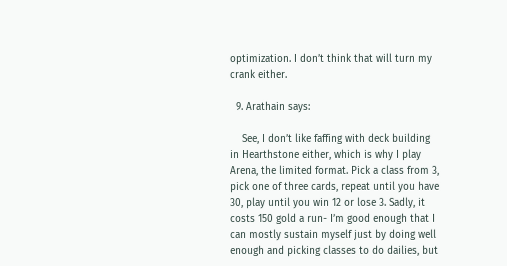optimization. I don’t think that will turn my crank either.

  9. Arathain says:

    See, I don’t like faffing with deck building in Hearthstone either, which is why I play Arena, the limited format. Pick a class from 3, pick one of three cards, repeat until you have 30, play until you win 12 or lose 3. Sadly, it costs 150 gold a run- I’m good enough that I can mostly sustain myself just by doing well enough and picking classes to do dailies, but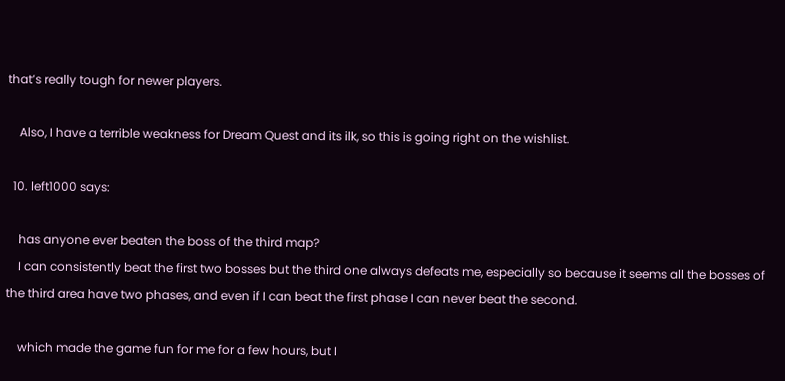that’s really tough for newer players.

    Also, I have a terrible weakness for Dream Quest and its ilk, so this is going right on the wishlist.

  10. left1000 says:

    has anyone ever beaten the boss of the third map?
    I can consistently beat the first two bosses but the third one always defeats me, especially so because it seems all the bosses of the third area have two phases, and even if I can beat the first phase I can never beat the second.

    which made the game fun for me for a few hours, but I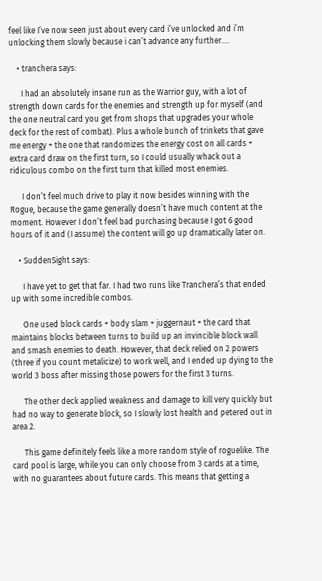feel like I’ve now seen just about every card i’ve unlocked and i’m unlocking them slowly because i can’t advance any further….

    • tranchera says:

      I had an absolutely insane run as the Warrior guy, with a lot of strength down cards for the enemies and strength up for myself (and the one neutral card you get from shops that upgrades your whole deck for the rest of combat). Plus a whole bunch of trinkets that gave me energy + the one that randomizes the energy cost on all cards + extra card draw on the first turn, so I could usually whack out a ridiculous combo on the first turn that killed most enemies.

      I don’t feel much drive to play it now besides winning with the Rogue, because the game generally doesn’t have much content at the moment. However I don’t feel bad purchasing because I got 6 good hours of it and (I assume) the content will go up dramatically later on.

    • SuddenSight says:

      I have yet to get that far. I had two runs like Tranchera’s that ended up with some incredible combos.

      One used block cards + body slam + juggernaut + the card that maintains blocks between turns to build up an invincible block wall and smash enemies to death. However, that deck relied on 2 powers (three if you count metalicize) to work well, and I ended up dying to the world 3 boss after missing those powers for the first 3 turns.

      The other deck applied weakness and damage to kill very quickly but had no way to generate block, so I slowly lost health and petered out in area 2.

      This game definitely feels like a more random style of roguelike. The card pool is large, while you can only choose from 3 cards at a time, with no guarantees about future cards. This means that getting a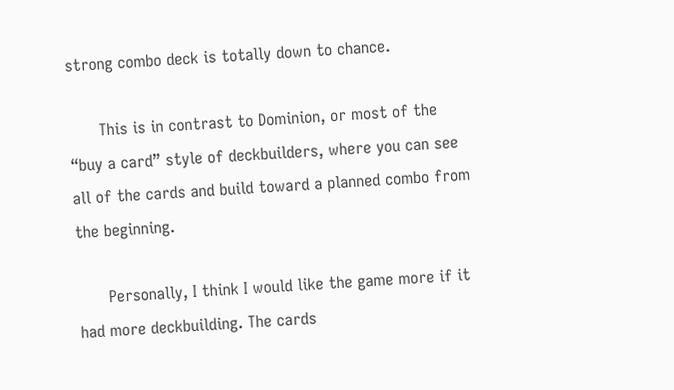strong combo deck is totally down to chance.

      This is in contrast to Dominion, or most of the “buy a card” style of deckbuilders, where you can see all of the cards and build toward a planned combo from the beginning.

      Personally, I think I would like the game more if it had more deckbuilding. The cards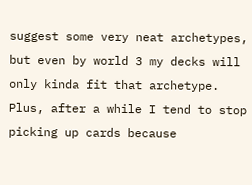suggest some very neat archetypes, but even by world 3 my decks will only kinda fit that archetype. Plus, after a while I tend to stop picking up cards because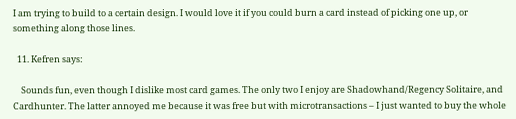I am trying to build to a certain design. I would love it if you could burn a card instead of picking one up, or something along those lines.

  11. Kefren says:

    Sounds fun, even though I dislike most card games. The only two I enjoy are Shadowhand/Regency Solitaire, and Cardhunter. The latter annoyed me because it was free but with microtransactions – I just wanted to buy the whole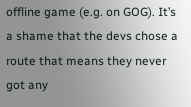offline game (e.g. on GOG). It’s a shame that the devs chose a route that means they never got any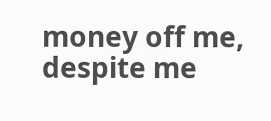money off me, despite me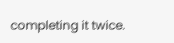completing it twice.